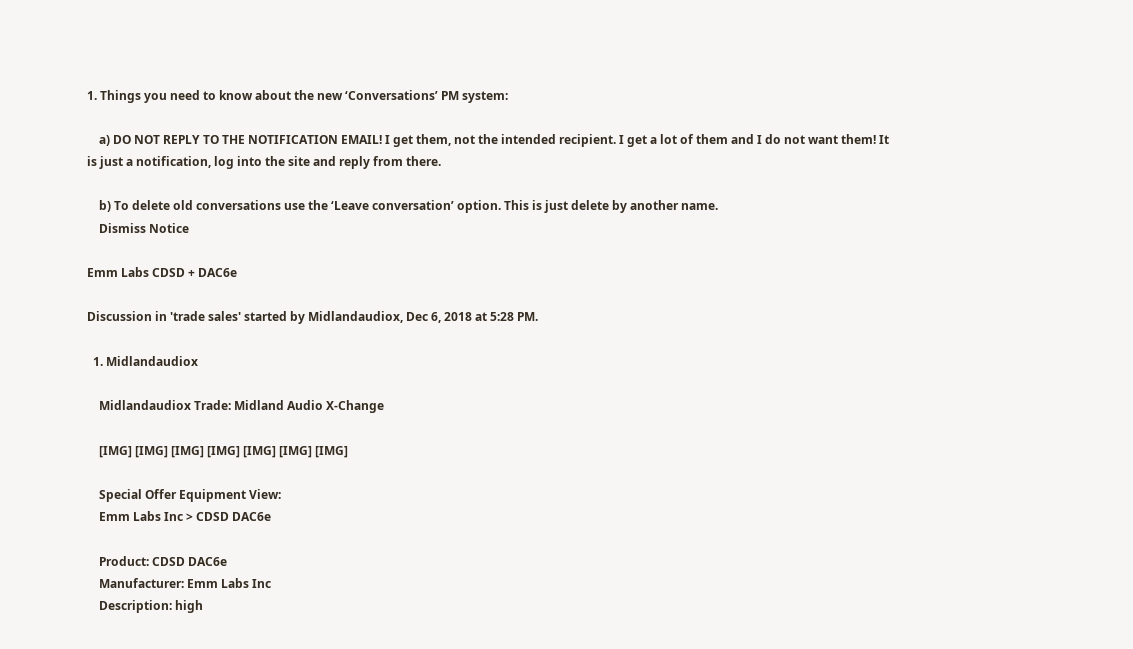1. Things you need to know about the new ‘Conversations’ PM system:

    a) DO NOT REPLY TO THE NOTIFICATION EMAIL! I get them, not the intended recipient. I get a lot of them and I do not want them! It is just a notification, log into the site and reply from there.

    b) To delete old conversations use the ‘Leave conversation’ option. This is just delete by another name.
    Dismiss Notice

Emm Labs CDSD + DAC6e

Discussion in 'trade sales' started by Midlandaudiox, Dec 6, 2018 at 5:28 PM.

  1. Midlandaudiox

    Midlandaudiox Trade: Midland Audio X-Change

    [IMG] [IMG] [IMG] [IMG] [IMG] [IMG] [IMG]

    Special Offer Equipment View:
    Emm Labs Inc > CDSD DAC6e

    Product: CDSD DAC6e
    Manufacturer: Emm Labs Inc
    Description: high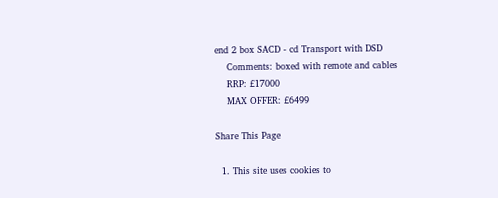end 2 box SACD - cd Transport with DSD
    Comments: boxed with remote and cables
    RRP: £17000
    MAX OFFER: £6499

Share This Page

  1. This site uses cookies to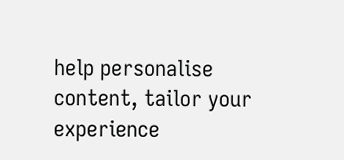help personalise content, tailor your experience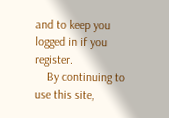and to keep you logged in if you register.
    By continuing to use this site,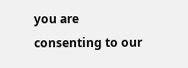you are consenting to our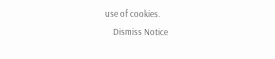use of cookies.
    Dismiss Notice